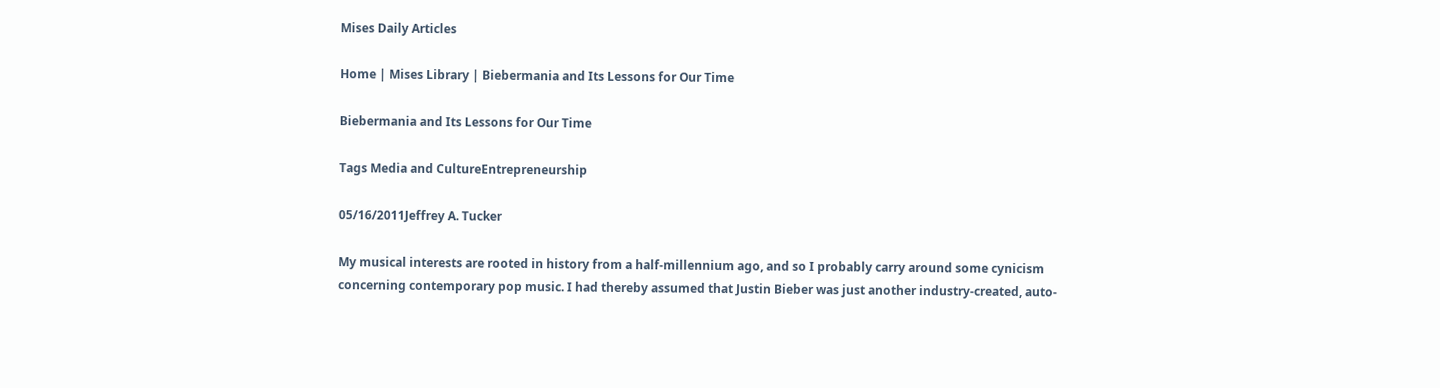Mises Daily Articles

Home | Mises Library | Biebermania and Its Lessons for Our Time

Biebermania and Its Lessons for Our Time

Tags Media and CultureEntrepreneurship

05/16/2011Jeffrey A. Tucker

My musical interests are rooted in history from a half-millennium ago, and so I probably carry around some cynicism concerning contemporary pop music. I had thereby assumed that Justin Bieber was just another industry-created, auto-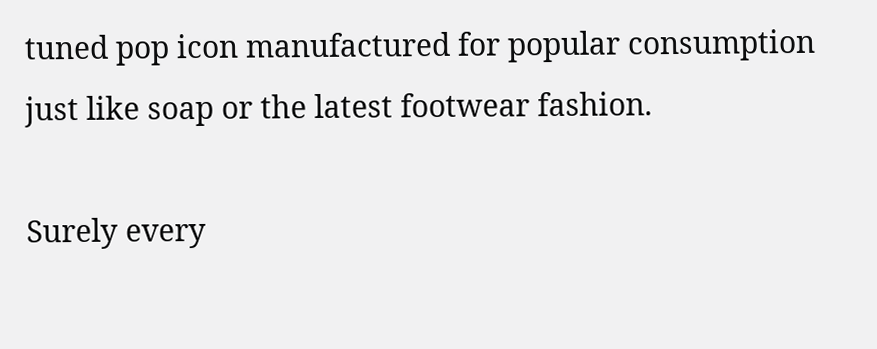tuned pop icon manufactured for popular consumption just like soap or the latest footwear fashion.

Surely every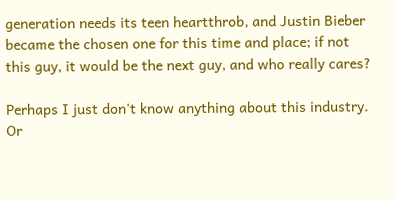generation needs its teen heartthrob, and Justin Bieber became the chosen one for this time and place; if not this guy, it would be the next guy, and who really cares?

Perhaps I just don't know anything about this industry. Or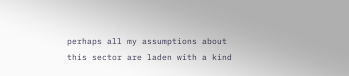perhaps all my assumptions about this sector are laden with a kind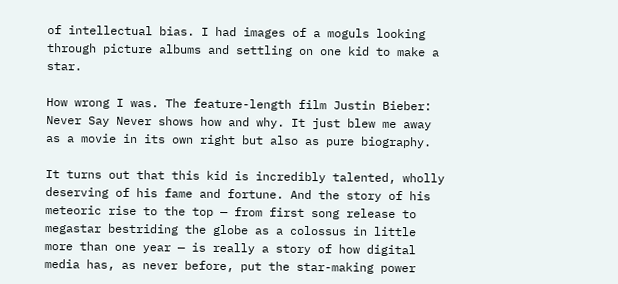of intellectual bias. I had images of a moguls looking through picture albums and settling on one kid to make a star.

How wrong I was. The feature-length film Justin Bieber: Never Say Never shows how and why. It just blew me away as a movie in its own right but also as pure biography.

It turns out that this kid is incredibly talented, wholly deserving of his fame and fortune. And the story of his meteoric rise to the top — from first song release to megastar bestriding the globe as a colossus in little more than one year — is really a story of how digital media has, as never before, put the star-making power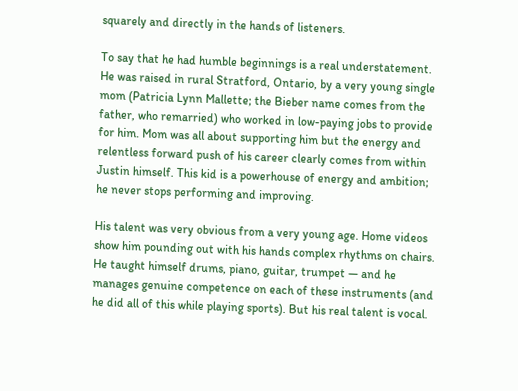squarely and directly in the hands of listeners.

To say that he had humble beginnings is a real understatement. He was raised in rural Stratford, Ontario, by a very young single mom (Patricia Lynn Mallette; the Bieber name comes from the father, who remarried) who worked in low-paying jobs to provide for him. Mom was all about supporting him but the energy and relentless forward push of his career clearly comes from within Justin himself. This kid is a powerhouse of energy and ambition; he never stops performing and improving.

His talent was very obvious from a very young age. Home videos show him pounding out with his hands complex rhythms on chairs. He taught himself drums, piano, guitar, trumpet — and he manages genuine competence on each of these instruments (and he did all of this while playing sports). But his real talent is vocal.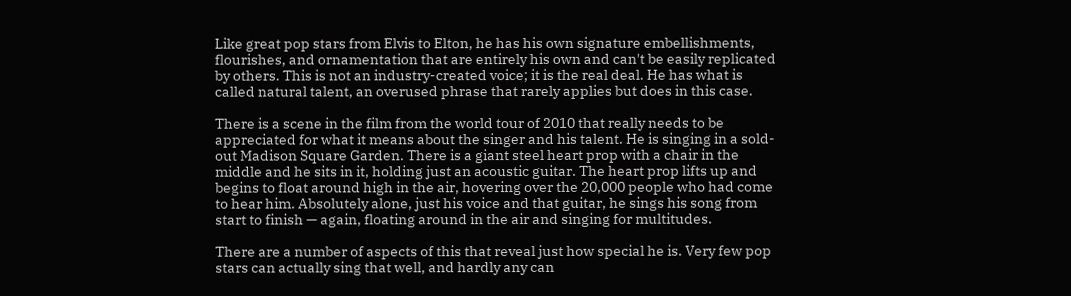Like great pop stars from Elvis to Elton, he has his own signature embellishments, flourishes, and ornamentation that are entirely his own and can't be easily replicated by others. This is not an industry-created voice; it is the real deal. He has what is called natural talent, an overused phrase that rarely applies but does in this case.

There is a scene in the film from the world tour of 2010 that really needs to be appreciated for what it means about the singer and his talent. He is singing in a sold-out Madison Square Garden. There is a giant steel heart prop with a chair in the middle and he sits in it, holding just an acoustic guitar. The heart prop lifts up and begins to float around high in the air, hovering over the 20,000 people who had come to hear him. Absolutely alone, just his voice and that guitar, he sings his song from start to finish — again, floating around in the air and singing for multitudes.

There are a number of aspects of this that reveal just how special he is. Very few pop stars can actually sing that well, and hardly any can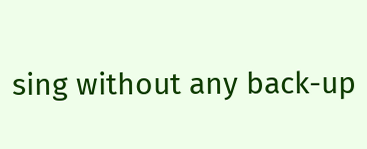sing without any back-up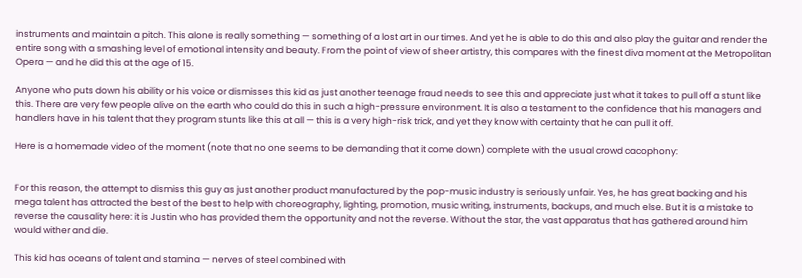instruments and maintain a pitch. This alone is really something — something of a lost art in our times. And yet he is able to do this and also play the guitar and render the entire song with a smashing level of emotional intensity and beauty. From the point of view of sheer artistry, this compares with the finest diva moment at the Metropolitan Opera — and he did this at the age of 15.

Anyone who puts down his ability or his voice or dismisses this kid as just another teenage fraud needs to see this and appreciate just what it takes to pull off a stunt like this. There are very few people alive on the earth who could do this in such a high-pressure environment. It is also a testament to the confidence that his managers and handlers have in his talent that they program stunts like this at all — this is a very high-risk trick, and yet they know with certainty that he can pull it off.

Here is a homemade video of the moment (note that no one seems to be demanding that it come down) complete with the usual crowd cacophony:


For this reason, the attempt to dismiss this guy as just another product manufactured by the pop-music industry is seriously unfair. Yes, he has great backing and his mega talent has attracted the best of the best to help with choreography, lighting, promotion, music writing, instruments, backups, and much else. But it is a mistake to reverse the causality here: it is Justin who has provided them the opportunity and not the reverse. Without the star, the vast apparatus that has gathered around him would wither and die.

This kid has oceans of talent and stamina — nerves of steel combined with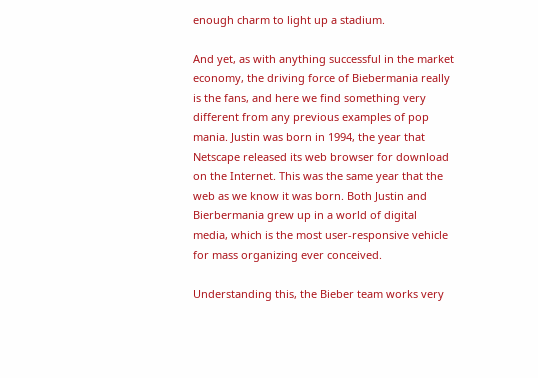enough charm to light up a stadium.

And yet, as with anything successful in the market economy, the driving force of Biebermania really is the fans, and here we find something very different from any previous examples of pop mania. Justin was born in 1994, the year that Netscape released its web browser for download on the Internet. This was the same year that the web as we know it was born. Both Justin and Bierbermania grew up in a world of digital media, which is the most user-responsive vehicle for mass organizing ever conceived.

Understanding this, the Bieber team works very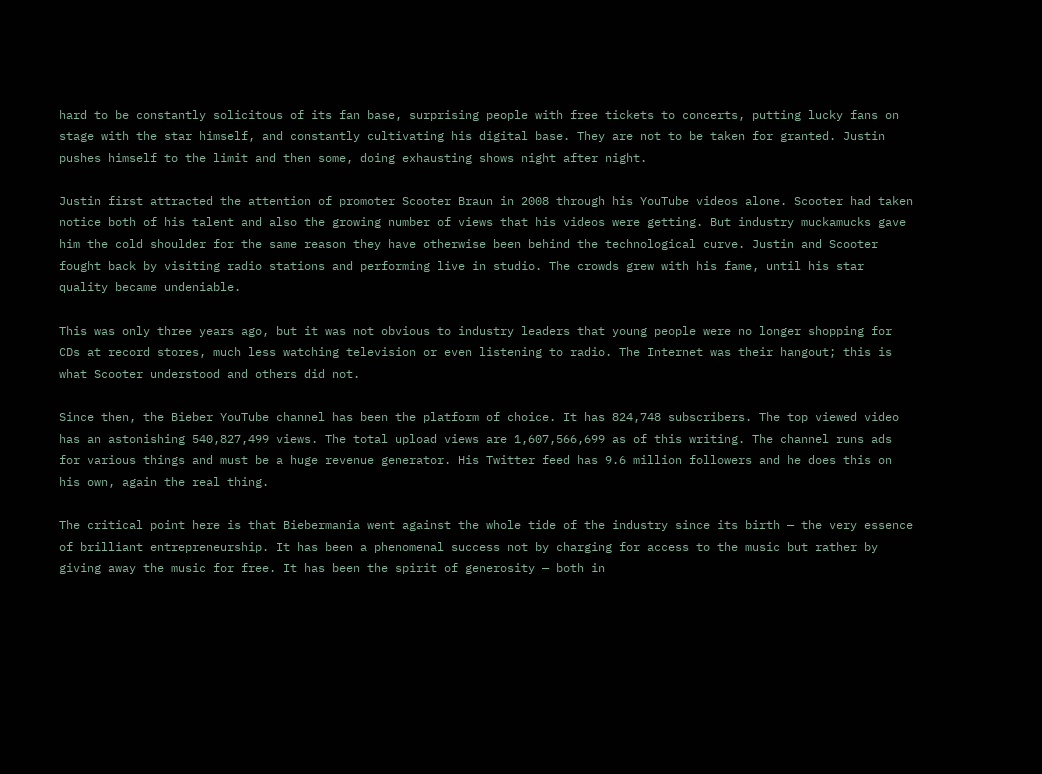hard to be constantly solicitous of its fan base, surprising people with free tickets to concerts, putting lucky fans on stage with the star himself, and constantly cultivating his digital base. They are not to be taken for granted. Justin pushes himself to the limit and then some, doing exhausting shows night after night.

Justin first attracted the attention of promoter Scooter Braun in 2008 through his YouTube videos alone. Scooter had taken notice both of his talent and also the growing number of views that his videos were getting. But industry muckamucks gave him the cold shoulder for the same reason they have otherwise been behind the technological curve. Justin and Scooter fought back by visiting radio stations and performing live in studio. The crowds grew with his fame, until his star quality became undeniable.

This was only three years ago, but it was not obvious to industry leaders that young people were no longer shopping for CDs at record stores, much less watching television or even listening to radio. The Internet was their hangout; this is what Scooter understood and others did not.

Since then, the Bieber YouTube channel has been the platform of choice. It has 824,748 subscribers. The top viewed video has an astonishing 540,827,499 views. The total upload views are 1,607,566,699 as of this writing. The channel runs ads for various things and must be a huge revenue generator. His Twitter feed has 9.6 million followers and he does this on his own, again the real thing.

The critical point here is that Biebermania went against the whole tide of the industry since its birth — the very essence of brilliant entrepreneurship. It has been a phenomenal success not by charging for access to the music but rather by giving away the music for free. It has been the spirit of generosity — both in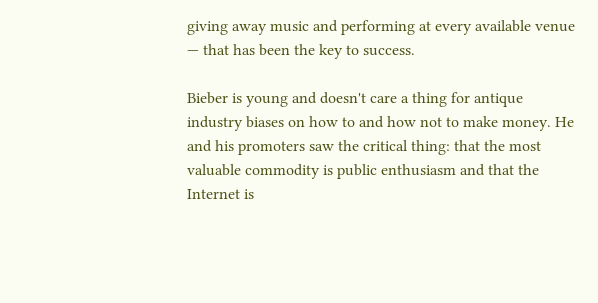giving away music and performing at every available venue — that has been the key to success.

Bieber is young and doesn't care a thing for antique industry biases on how to and how not to make money. He and his promoters saw the critical thing: that the most valuable commodity is public enthusiasm and that the Internet is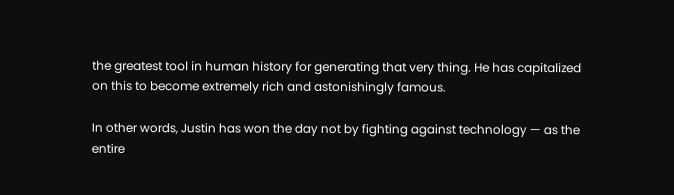the greatest tool in human history for generating that very thing. He has capitalized on this to become extremely rich and astonishingly famous.

In other words, Justin has won the day not by fighting against technology — as the entire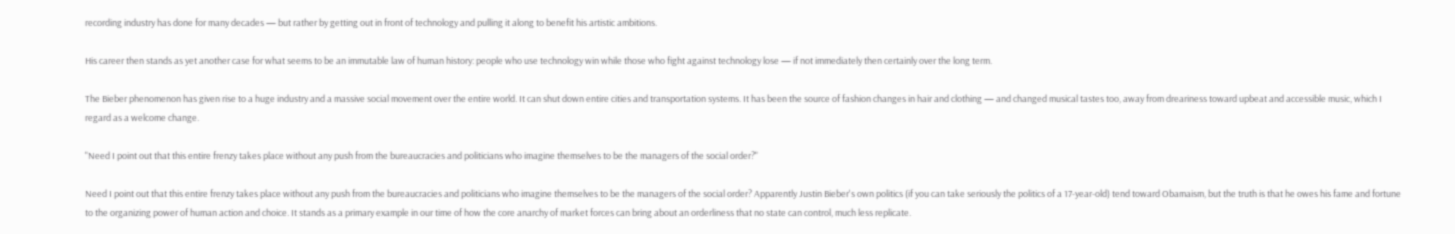recording industry has done for many decades — but rather by getting out in front of technology and pulling it along to benefit his artistic ambitions.

His career then stands as yet another case for what seems to be an immutable law of human history: people who use technology win while those who fight against technology lose — if not immediately then certainly over the long term.

The Bieber phenomenon has given rise to a huge industry and a massive social movement over the entire world. It can shut down entire cities and transportation systems. It has been the source of fashion changes in hair and clothing — and changed musical tastes too, away from dreariness toward upbeat and accessible music, which I regard as a welcome change.

"Need I point out that this entire frenzy takes place without any push from the bureaucracies and politicians who imagine themselves to be the managers of the social order?"

Need I point out that this entire frenzy takes place without any push from the bureaucracies and politicians who imagine themselves to be the managers of the social order? Apparently Justin Bieber's own politics (if you can take seriously the politics of a 17-year-old) tend toward Obamaism, but the truth is that he owes his fame and fortune to the organizing power of human action and choice. It stands as a primary example in our time of how the core anarchy of market forces can bring about an orderliness that no state can control, much less replicate.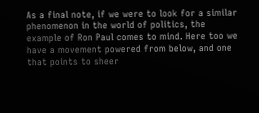As a final note, if we were to look for a similar phenomenon in the world of politics, the example of Ron Paul comes to mind. Here too we have a movement powered from below, and one that points to sheer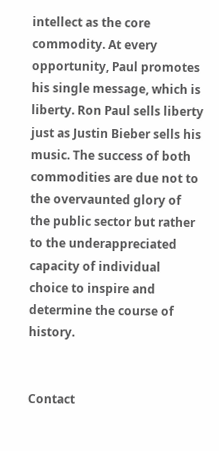intellect as the core commodity. At every opportunity, Paul promotes his single message, which is liberty. Ron Paul sells liberty just as Justin Bieber sells his music. The success of both commodities are due not to the overvaunted glory of the public sector but rather to the underappreciated capacity of individual choice to inspire and determine the course of history.


Contact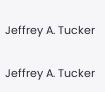Jeffrey A. Tucker

Jeffrey A. Tucker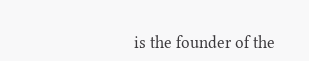is the founder of the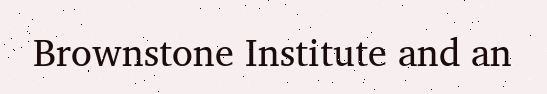Brownstone Institute and an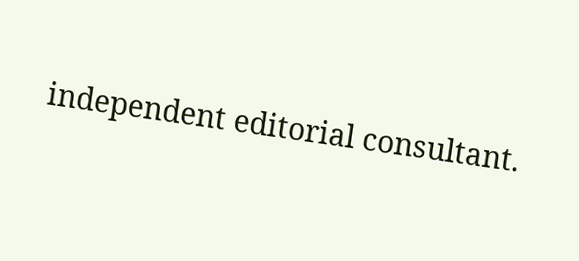independent editorial consultant.